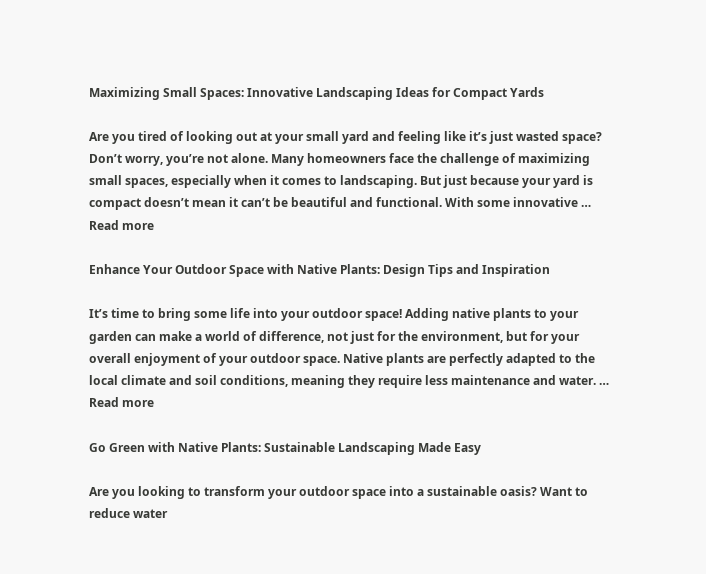Maximizing Small Spaces: Innovative Landscaping Ideas for Compact Yards

Are you tired of looking out at your small yard and feeling like it’s just wasted space? Don’t worry, you’re not alone. Many homeowners face the challenge of maximizing small spaces, especially when it comes to landscaping. But just because your yard is compact doesn’t mean it can’t be beautiful and functional. With some innovative … Read more

Enhance Your Outdoor Space with Native Plants: Design Tips and Inspiration

It’s time to bring some life into your outdoor space! Adding native plants to your garden can make a world of difference, not just for the environment, but for your overall enjoyment of your outdoor space. Native plants are perfectly adapted to the local climate and soil conditions, meaning they require less maintenance and water. … Read more

Go Green with Native Plants: Sustainable Landscaping Made Easy

Are you looking to transform your outdoor space into a sustainable oasis? Want to reduce water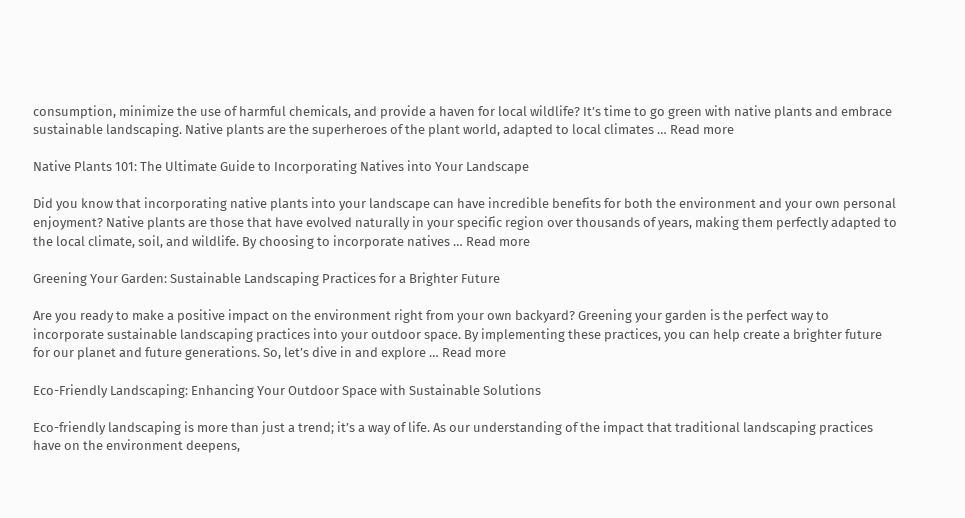consumption, minimize the use of harmful chemicals, and provide a haven for local wildlife? It’s time to go green with native plants and embrace sustainable landscaping. Native plants are the superheroes of the plant world, adapted to local climates … Read more

Native Plants 101: The Ultimate Guide to Incorporating Natives into Your Landscape

Did you know that incorporating native plants into your landscape can have incredible benefits for both the environment and your own personal enjoyment? Native plants are those that have evolved naturally in your specific region over thousands of years, making them perfectly adapted to the local climate, soil, and wildlife. By choosing to incorporate natives … Read more

Greening Your Garden: Sustainable Landscaping Practices for a Brighter Future

Are you ready to make a positive impact on the environment right from your own backyard? Greening your garden is the perfect way to incorporate sustainable landscaping practices into your outdoor space. By implementing these practices, you can help create a brighter future for our planet and future generations. So, let’s dive in and explore … Read more

Eco-Friendly Landscaping: Enhancing Your Outdoor Space with Sustainable Solutions

Eco-friendly landscaping is more than just a trend; it’s a way of life. As our understanding of the impact that traditional landscaping practices have on the environment deepens,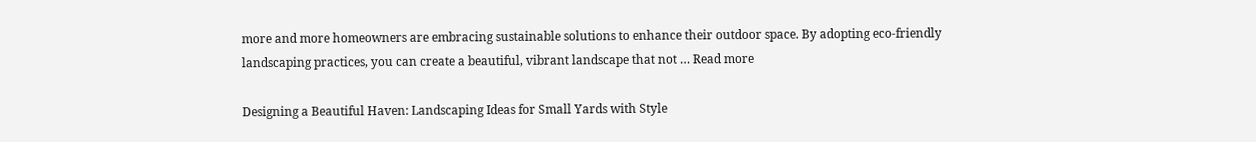more and more homeowners are embracing sustainable solutions to enhance their outdoor space. By adopting eco-friendly landscaping practices, you can create a beautiful, vibrant landscape that not … Read more

Designing a Beautiful Haven: Landscaping Ideas for Small Yards with Style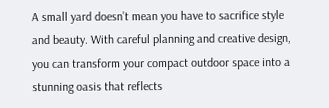A small yard doesn’t mean you have to sacrifice style and beauty. With careful planning and creative design, you can transform your compact outdoor space into a stunning oasis that reflects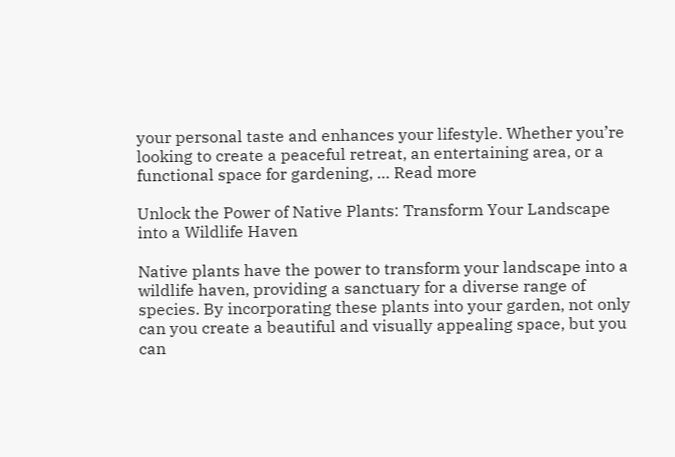your personal taste and enhances your lifestyle. Whether you’re looking to create a peaceful retreat, an entertaining area, or a functional space for gardening, … Read more

Unlock the Power of Native Plants: Transform Your Landscape into a Wildlife Haven

Native plants have the power to transform your landscape into a wildlife haven, providing a sanctuary for a diverse range of species. By incorporating these plants into your garden, not only can you create a beautiful and visually appealing space, but you can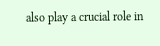also play a crucial role in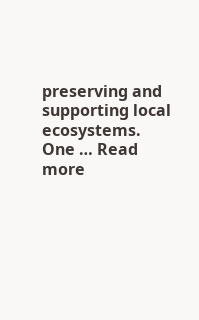preserving and supporting local ecosystems. One … Read more